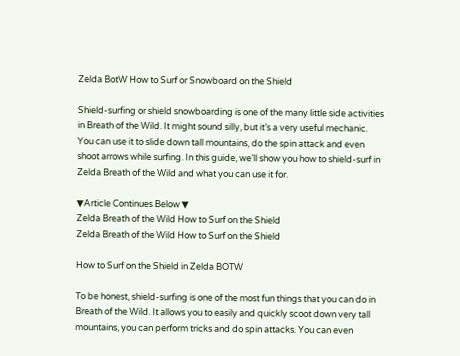Zelda BotW How to Surf or Snowboard on the Shield

Shield-surfing or shield snowboarding is one of the many little side activities in Breath of the Wild. It might sound silly, but it’s a very useful mechanic. You can use it to slide down tall mountains, do the spin attack and even shoot arrows while surfing. In this guide, we’ll show you how to shield-surf in Zelda Breath of the Wild and what you can use it for.

▼Article Continues Below ▼
Zelda Breath of the Wild How to Surf on the Shield
Zelda Breath of the Wild How to Surf on the Shield

How to Surf on the Shield in Zelda BOTW

To be honest, shield-surfing is one of the most fun things that you can do in Breath of the Wild. It allows you to easily and quickly scoot down very tall mountains, you can perform tricks and do spin attacks. You can even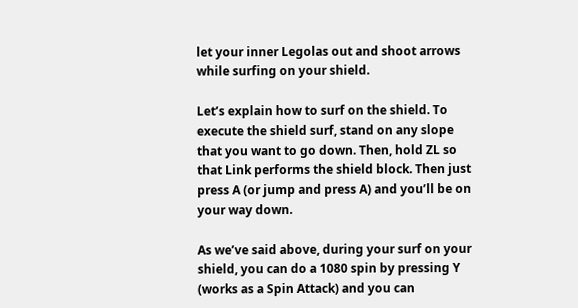let your inner Legolas out and shoot arrows while surfing on your shield.

Let’s explain how to surf on the shield. To execute the shield surf, stand on any slope that you want to go down. Then, hold ZL so that Link performs the shield block. Then just press A (or jump and press A) and you’ll be on your way down.

As we’ve said above, during your surf on your shield, you can do a 1080 spin by pressing Y (works as a Spin Attack) and you can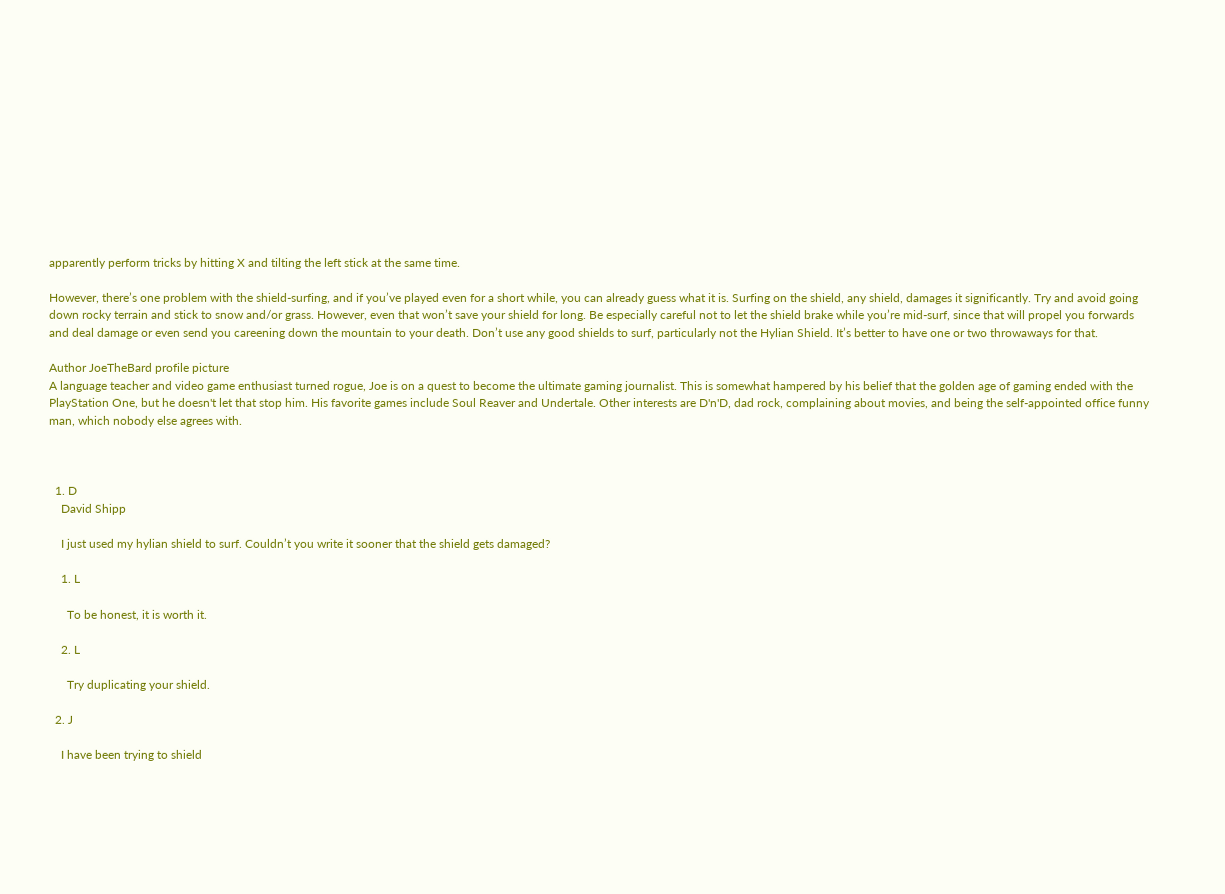apparently perform tricks by hitting X and tilting the left stick at the same time.

However, there’s one problem with the shield-surfing, and if you’ve played even for a short while, you can already guess what it is. Surfing on the shield, any shield, damages it significantly. Try and avoid going down rocky terrain and stick to snow and/or grass. However, even that won’t save your shield for long. Be especially careful not to let the shield brake while you’re mid-surf, since that will propel you forwards and deal damage or even send you careening down the mountain to your death. Don’t use any good shields to surf, particularly not the Hylian Shield. It’s better to have one or two throwaways for that.

Author JoeTheBard profile picture
A language teacher and video game enthusiast turned rogue, Joe is on a quest to become the ultimate gaming journalist. This is somewhat hampered by his belief that the golden age of gaming ended with the PlayStation One, but he doesn't let that stop him. His favorite games include Soul Reaver and Undertale. Other interests are D'n'D, dad rock, complaining about movies, and being the self-appointed office funny man, which nobody else agrees with.



  1. D
    David Shipp

    I just used my hylian shield to surf. Couldn’t you write it sooner that the shield gets damaged?

    1. L

      To be honest, it is worth it.

    2. L

      Try duplicating your shield.

  2. J

    I have been trying to shield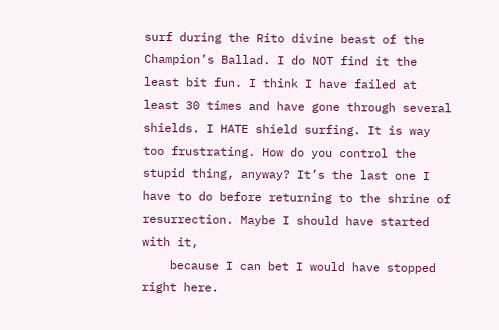surf during the Rito divine beast of the Champion’s Ballad. I do NOT find it the least bit fun. I think I have failed at least 30 times and have gone through several shields. I HATE shield surfing. It is way too frustrating. How do you control the stupid thing, anyway? It’s the last one I have to do before returning to the shrine of resurrection. Maybe I should have started with it,
    because I can bet I would have stopped right here.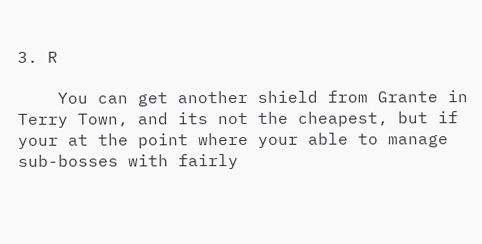3. R

    You can get another shield from Grante in Terry Town, and its not the cheapest, but if your at the point where your able to manage sub-bosses with fairly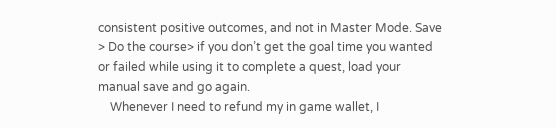consistent positive outcomes, and not in Master Mode. Save > Do the course> if you don’t get the goal time you wanted or failed while using it to complete a quest, load your manual save and go again.
    Whenever I need to refund my in game wallet, I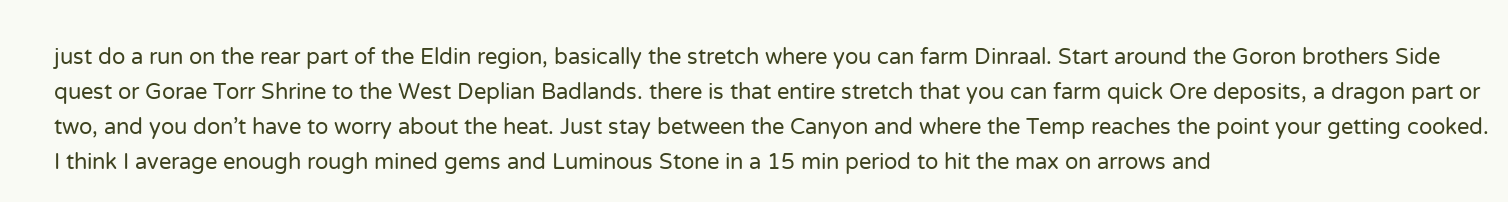just do a run on the rear part of the Eldin region, basically the stretch where you can farm Dinraal. Start around the Goron brothers Side quest or Gorae Torr Shrine to the West Deplian Badlands. there is that entire stretch that you can farm quick Ore deposits, a dragon part or two, and you don’t have to worry about the heat. Just stay between the Canyon and where the Temp reaches the point your getting cooked. I think I average enough rough mined gems and Luminous Stone in a 15 min period to hit the max on arrows and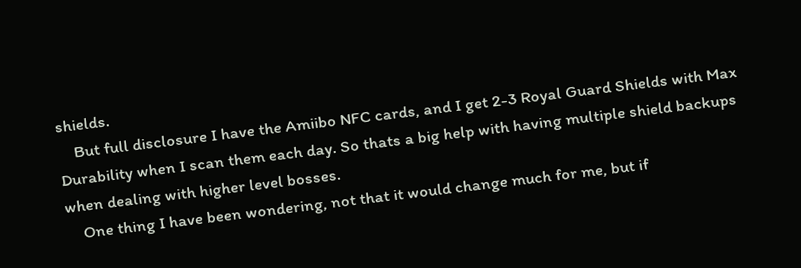shields.
    But full disclosure I have the Amiibo NFC cards, and I get 2-3 Royal Guard Shields with Max Durability when I scan them each day. So thats a big help with having multiple shield backups when dealing with higher level bosses.
    One thing I have been wondering, not that it would change much for me, but if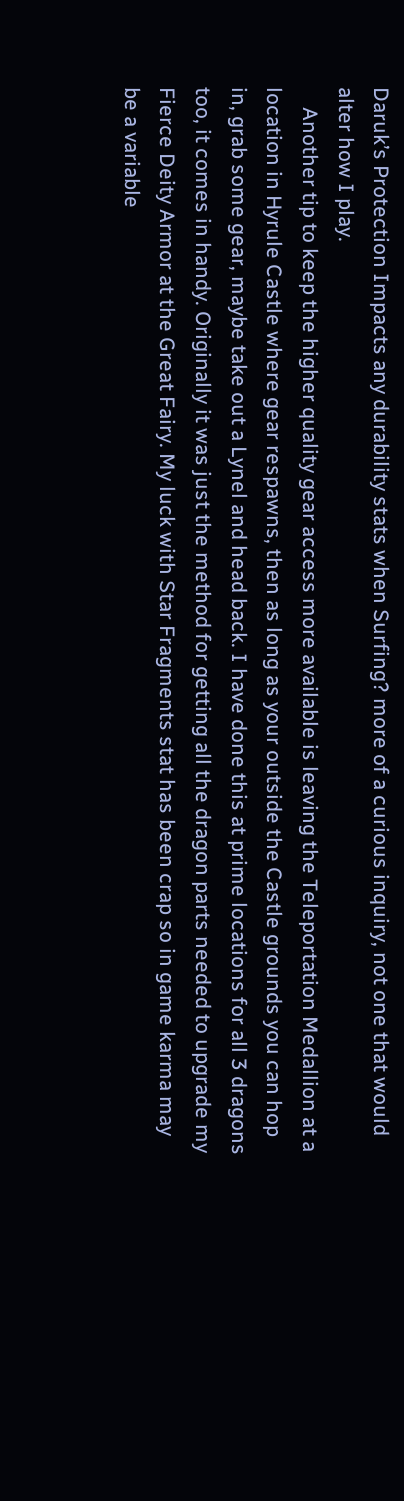Daruk’s Protection Impacts any durability stats when Surfing? more of a curious inquiry, not one that would alter how I play.
    Another tip to keep the higher quality gear access more available is leaving the Teleportation Medallion at a location in Hyrule Castle where gear respawns, then as long as your outside the Castle grounds you can hop in, grab some gear, maybe take out a Lynel and head back. I have done this at prime locations for all 3 dragons too, it comes in handy. Originally it was just the method for getting all the dragon parts needed to upgrade my Fierce Deity Armor at the Great Fairy. My luck with Star Fragments stat has been crap so in game karma may be a variable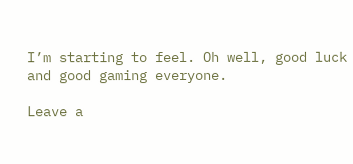I’m starting to feel. Oh well, good luck and good gaming everyone.

Leave a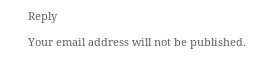Reply

Your email address will not be published.